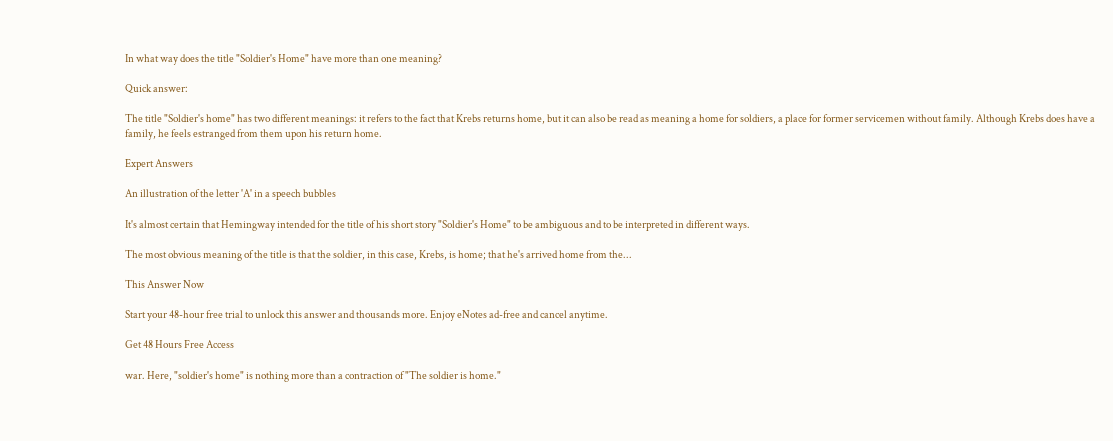In what way does the title "Soldier's Home" have more than one meaning?

Quick answer:

The title "Soldier's home" has two different meanings: it refers to the fact that Krebs returns home, but it can also be read as meaning a home for soldiers, a place for former servicemen without family. Although Krebs does have a family, he feels estranged from them upon his return home.

Expert Answers

An illustration of the letter 'A' in a speech bubbles

It's almost certain that Hemingway intended for the title of his short story "Soldier's Home" to be ambiguous and to be interpreted in different ways.

The most obvious meaning of the title is that the soldier, in this case, Krebs, is home; that he's arrived home from the...

This Answer Now

Start your 48-hour free trial to unlock this answer and thousands more. Enjoy eNotes ad-free and cancel anytime.

Get 48 Hours Free Access

war. Here, "soldier's home" is nothing more than a contraction of "The soldier is home."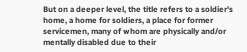But on a deeper level, the title refers to a soldier's home, a home for soldiers, a place for former servicemen, many of whom are physically and/or mentally disabled due to their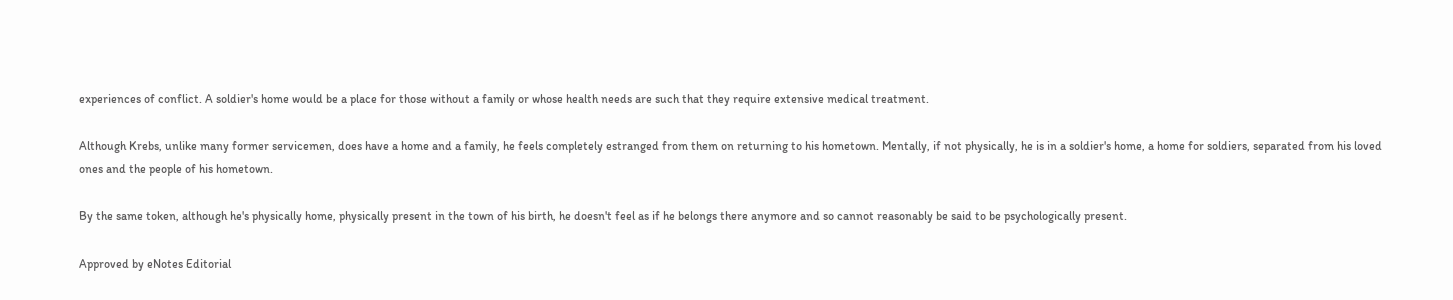experiences of conflict. A soldier's home would be a place for those without a family or whose health needs are such that they require extensive medical treatment.

Although Krebs, unlike many former servicemen, does have a home and a family, he feels completely estranged from them on returning to his hometown. Mentally, if not physically, he is in a soldier's home, a home for soldiers, separated from his loved ones and the people of his hometown.

By the same token, although he's physically home, physically present in the town of his birth, he doesn't feel as if he belongs there anymore and so cannot reasonably be said to be psychologically present.

Approved by eNotes Editorial